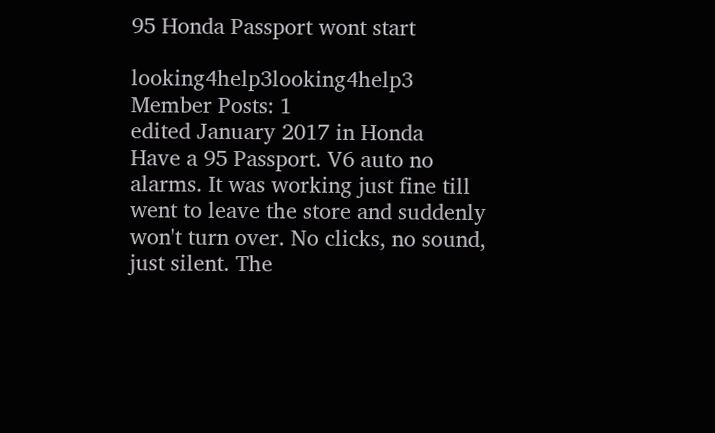95 Honda Passport wont start

looking4help3looking4help3 Member Posts: 1
edited January 2017 in Honda
Have a 95 Passport. V6 auto no alarms. It was working just fine till went to leave the store and suddenly won't turn over. No clicks, no sound, just silent. The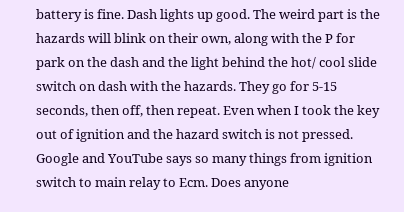battery is fine. Dash lights up good. The weird part is the hazards will blink on their own, along with the P for park on the dash and the light behind the hot/ cool slide switch on dash with the hazards. They go for 5-15 seconds, then off, then repeat. Even when I took the key out of ignition and the hazard switch is not pressed. Google and YouTube says so many things from ignition switch to main relay to Ecm. Does anyone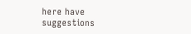here have suggestions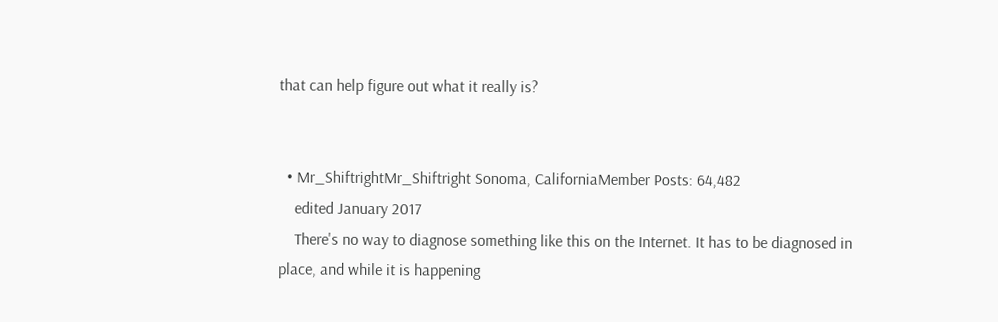that can help figure out what it really is?


  • Mr_ShiftrightMr_Shiftright Sonoma, CaliforniaMember Posts: 64,482
    edited January 2017
    There's no way to diagnose something like this on the Internet. It has to be diagnosed in place, and while it is happening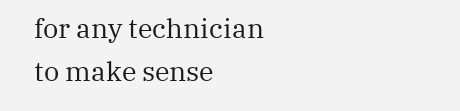for any technician to make sense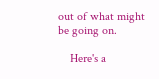out of what might be going on.

    Here's a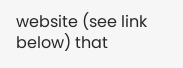website (see link below) that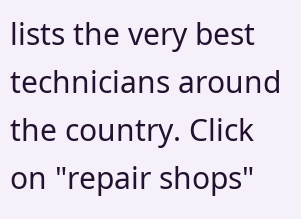lists the very best technicians around the country. Click on "repair shops"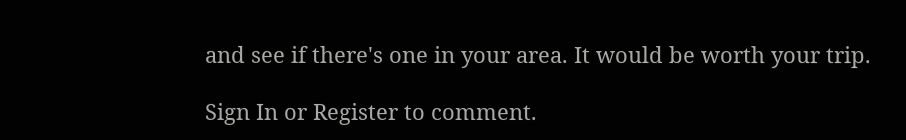and see if there's one in your area. It would be worth your trip.

Sign In or Register to comment.